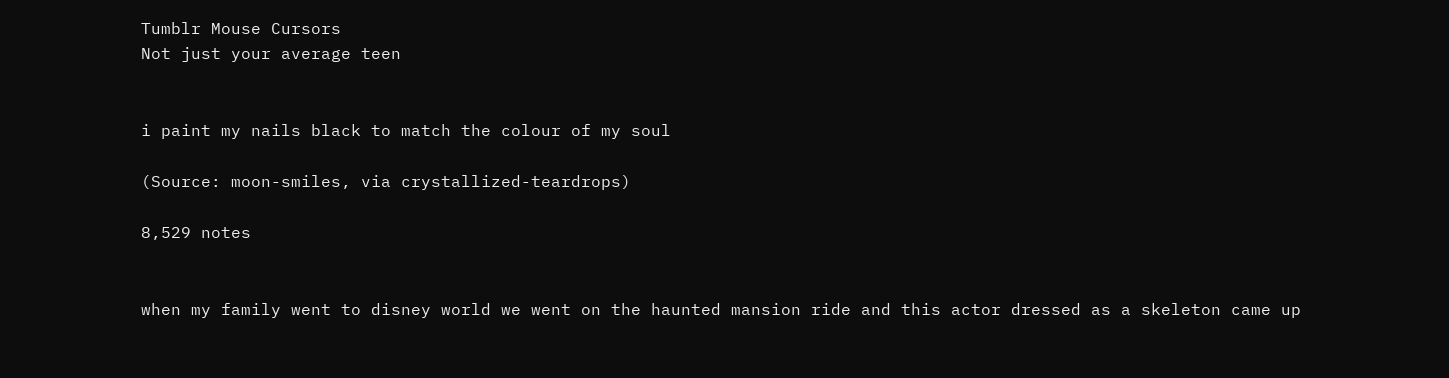Tumblr Mouse Cursors
Not just your average teen


i paint my nails black to match the colour of my soul

(Source: moon-smiles, via crystallized-teardrops)

8,529 notes


when my family went to disney world we went on the haunted mansion ride and this actor dressed as a skeleton came up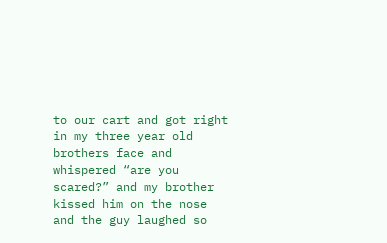to our cart and got right in my three year old brothers face and whispered “are you scared?” and my brother kissed him on the nose and the guy laughed so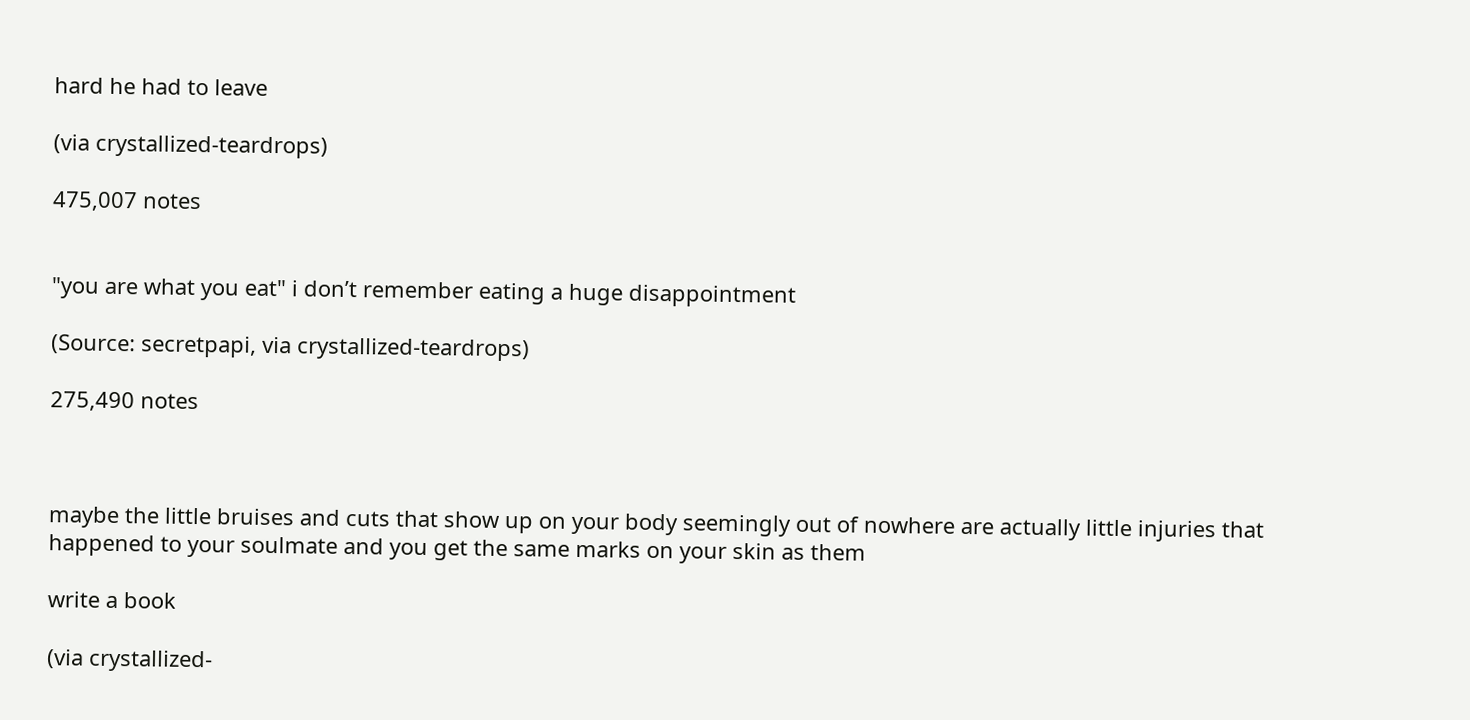hard he had to leave

(via crystallized-teardrops)

475,007 notes


"you are what you eat" i don’t remember eating a huge disappointment

(Source: secretpapi, via crystallized-teardrops)

275,490 notes



maybe the little bruises and cuts that show up on your body seemingly out of nowhere are actually little injuries that happened to your soulmate and you get the same marks on your skin as them

write a book

(via crystallized-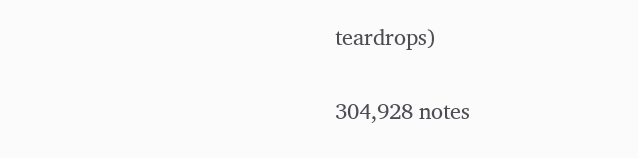teardrops)

304,928 notes